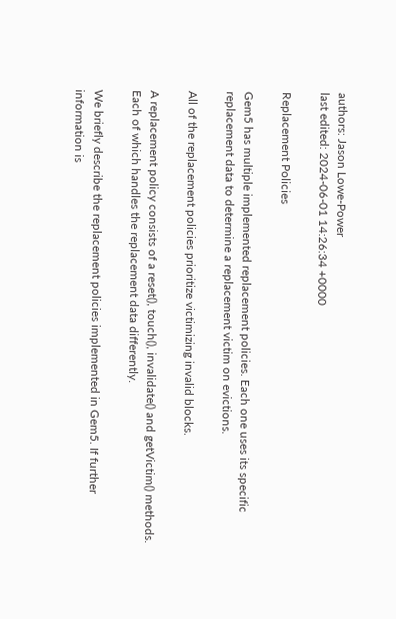authors: Jason Lowe-Power
last edited: 2024-06-01 14:26:34 +0000

Replacement Policies

Gem5 has multiple implemented replacement policies. Each one uses its specific replacement data to determine a replacement victim on evictions.

All of the replacement policies prioritize victimizing invalid blocks.

A replacement policy consists of a reset(), touch(), invalidate() and getVictim() methods. Each of which handles the replacement data differently.

We briefly describe the replacement policies implemented in Gem5. If further information is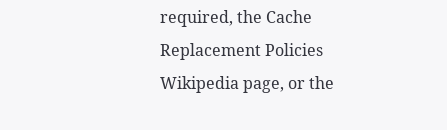required, the Cache Replacement Policies Wikipedia page, or the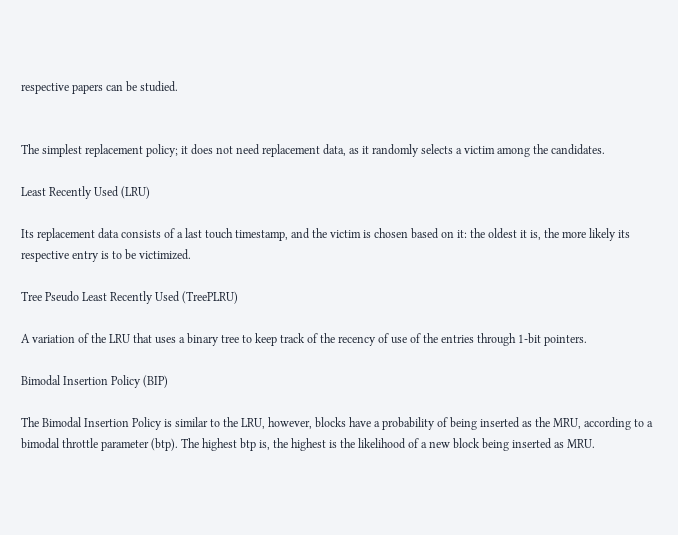respective papers can be studied.


The simplest replacement policy; it does not need replacement data, as it randomly selects a victim among the candidates.

Least Recently Used (LRU)

Its replacement data consists of a last touch timestamp, and the victim is chosen based on it: the oldest it is, the more likely its respective entry is to be victimized.

Tree Pseudo Least Recently Used (TreePLRU)

A variation of the LRU that uses a binary tree to keep track of the recency of use of the entries through 1-bit pointers.

Bimodal Insertion Policy (BIP)

The Bimodal Insertion Policy is similar to the LRU, however, blocks have a probability of being inserted as the MRU, according to a bimodal throttle parameter (btp). The highest btp is, the highest is the likelihood of a new block being inserted as MRU.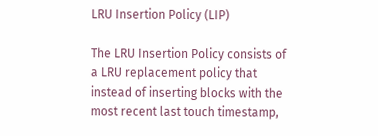LRU Insertion Policy (LIP)

The LRU Insertion Policy consists of a LRU replacement policy that instead of inserting blocks with the most recent last touch timestamp,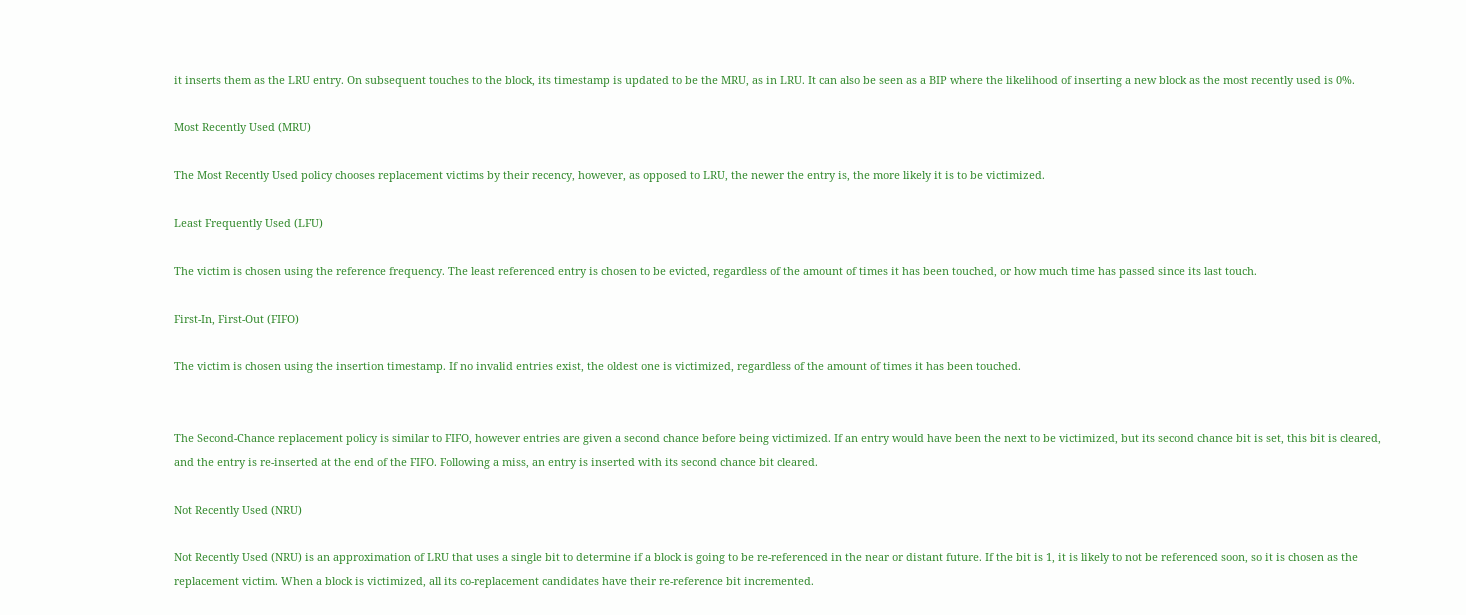it inserts them as the LRU entry. On subsequent touches to the block, its timestamp is updated to be the MRU, as in LRU. It can also be seen as a BIP where the likelihood of inserting a new block as the most recently used is 0%.

Most Recently Used (MRU)

The Most Recently Used policy chooses replacement victims by their recency, however, as opposed to LRU, the newer the entry is, the more likely it is to be victimized.

Least Frequently Used (LFU)

The victim is chosen using the reference frequency. The least referenced entry is chosen to be evicted, regardless of the amount of times it has been touched, or how much time has passed since its last touch.

First-In, First-Out (FIFO)

The victim is chosen using the insertion timestamp. If no invalid entries exist, the oldest one is victimized, regardless of the amount of times it has been touched.


The Second-Chance replacement policy is similar to FIFO, however entries are given a second chance before being victimized. If an entry would have been the next to be victimized, but its second chance bit is set, this bit is cleared, and the entry is re-inserted at the end of the FIFO. Following a miss, an entry is inserted with its second chance bit cleared.

Not Recently Used (NRU)

Not Recently Used (NRU) is an approximation of LRU that uses a single bit to determine if a block is going to be re-referenced in the near or distant future. If the bit is 1, it is likely to not be referenced soon, so it is chosen as the replacement victim. When a block is victimized, all its co-replacement candidates have their re-reference bit incremented.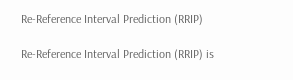Re-Reference Interval Prediction (RRIP)

Re-Reference Interval Prediction (RRIP) is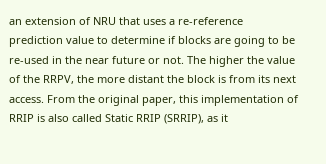an extension of NRU that uses a re-reference prediction value to determine if blocks are going to be re-used in the near future or not. The higher the value of the RRPV, the more distant the block is from its next access. From the original paper, this implementation of RRIP is also called Static RRIP (SRRIP), as it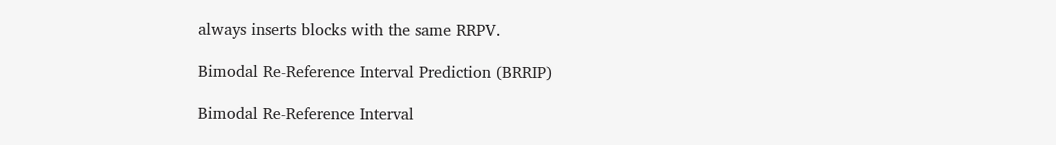always inserts blocks with the same RRPV.

Bimodal Re-Reference Interval Prediction (BRRIP)

Bimodal Re-Reference Interval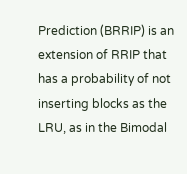Prediction (BRRIP) is an extension of RRIP that has a probability of not inserting blocks as the LRU, as in the Bimodal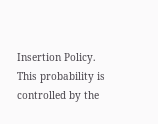Insertion Policy. This probability is controlled by the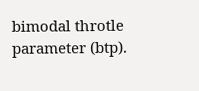bimodal throtle parameter (btp).